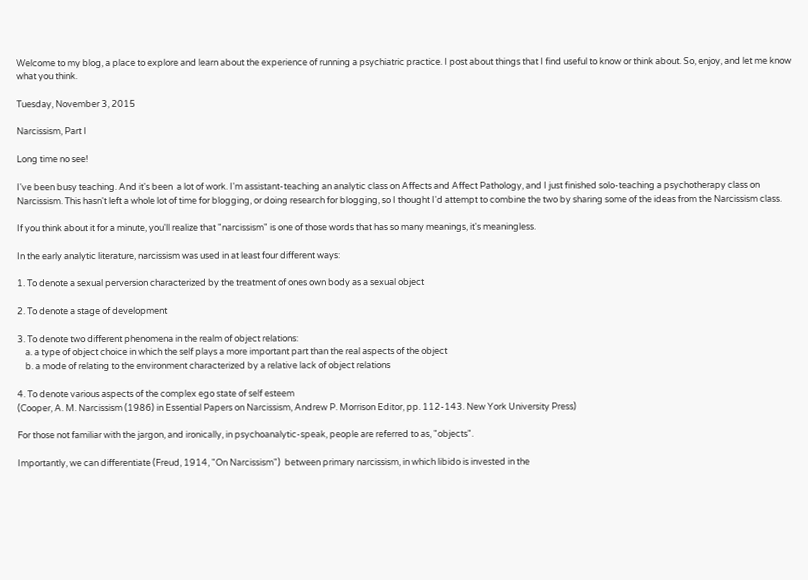Welcome to my blog, a place to explore and learn about the experience of running a psychiatric practice. I post about things that I find useful to know or think about. So, enjoy, and let me know what you think.

Tuesday, November 3, 2015

Narcissism, Part I

Long time no see!

I've been busy teaching. And it's been  a lot of work. I'm assistant-teaching an analytic class on Affects and Affect Pathology, and I just finished solo-teaching a psychotherapy class on Narcissism. This hasn't left a whole lot of time for blogging, or doing research for blogging, so I thought I'd attempt to combine the two by sharing some of the ideas from the Narcissism class.

If you think about it for a minute, you'll realize that "narcissism" is one of those words that has so many meanings, it's meaningless.

In the early analytic literature, narcissism was used in at least four different ways:

1. To denote a sexual perversion characterized by the treatment of ones own body as a sexual object

2. To denote a stage of development

3. To denote two different phenomena in the realm of object relations:
    a. a type of object choice in which the self plays a more important part than the real aspects of the object
    b. a mode of relating to the environment characterized by a relative lack of object relations

4. To denote various aspects of the complex ego state of self esteem
(Cooper, A. M. Narcissism (1986) in Essential Papers on Narcissism, Andrew P. Morrison Editor, pp. 112-143. New York University Press)

For those not familiar with the jargon, and ironically, in psychoanalytic-speak, people are referred to as, "objects".

Importantly, we can differentiate (Freud, 1914, "On Narcissism")  between primary narcissism, in which libido is invested in the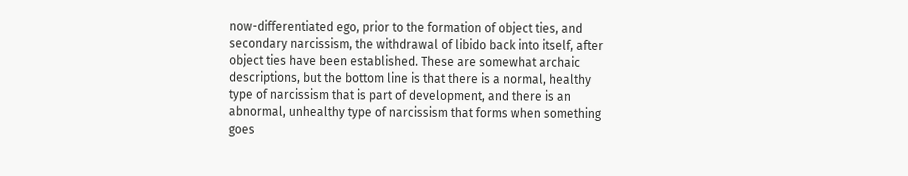now-differentiated ego, prior to the formation of object ties, and secondary narcissism, the withdrawal of libido back into itself, after object ties have been established. These are somewhat archaic descriptions, but the bottom line is that there is a normal, healthy type of narcissism that is part of development, and there is an abnormal, unhealthy type of narcissism that forms when something goes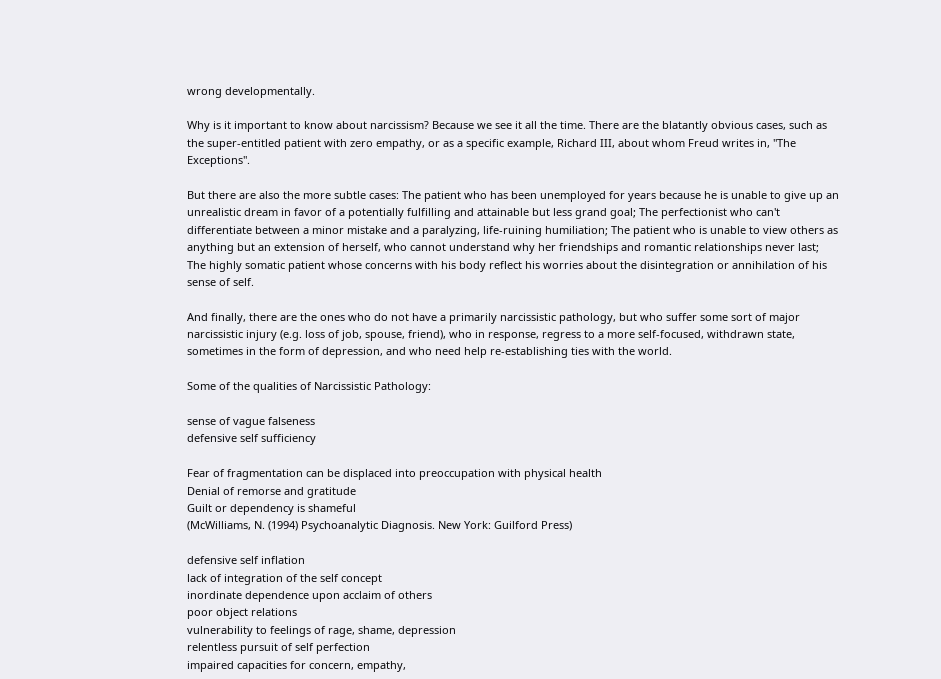wrong developmentally.

Why is it important to know about narcissism? Because we see it all the time. There are the blatantly obvious cases, such as the super-entitled patient with zero empathy, or as a specific example, Richard III, about whom Freud writes in, "The Exceptions".

But there are also the more subtle cases: The patient who has been unemployed for years because he is unable to give up an unrealistic dream in favor of a potentially fulfilling and attainable but less grand goal; The perfectionist who can't differentiate between a minor mistake and a paralyzing, life-ruining humiliation; The patient who is unable to view others as anything but an extension of herself, who cannot understand why her friendships and romantic relationships never last; The highly somatic patient whose concerns with his body reflect his worries about the disintegration or annihilation of his sense of self.

And finally, there are the ones who do not have a primarily narcissistic pathology, but who suffer some sort of major narcissistic injury (e.g. loss of job, spouse, friend), who in response, regress to a more self-focused, withdrawn state, sometimes in the form of depression, and who need help re-establishing ties with the world.

Some of the qualities of Narcissistic Pathology:

sense of vague falseness
defensive self sufficiency

Fear of fragmentation can be displaced into preoccupation with physical health
Denial of remorse and gratitude
Guilt or dependency is shameful
(McWilliams, N. (1994) Psychoanalytic Diagnosis. New York: Guilford Press)

defensive self inflation
lack of integration of the self concept
inordinate dependence upon acclaim of others
poor object relations
vulnerability to feelings of rage, shame, depression
relentless pursuit of self perfection
impaired capacities for concern, empathy,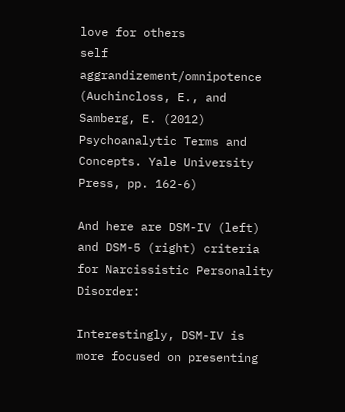love for others
self aggrandizement/omnipotence
(Auchincloss, E., and Samberg, E. (2012) Psychoanalytic Terms and Concepts. Yale University Press, pp. 162-6)

And here are DSM-IV (left) and DSM-5 (right) criteria for Narcissistic Personality Disorder:

Interestingly, DSM-IV is more focused on presenting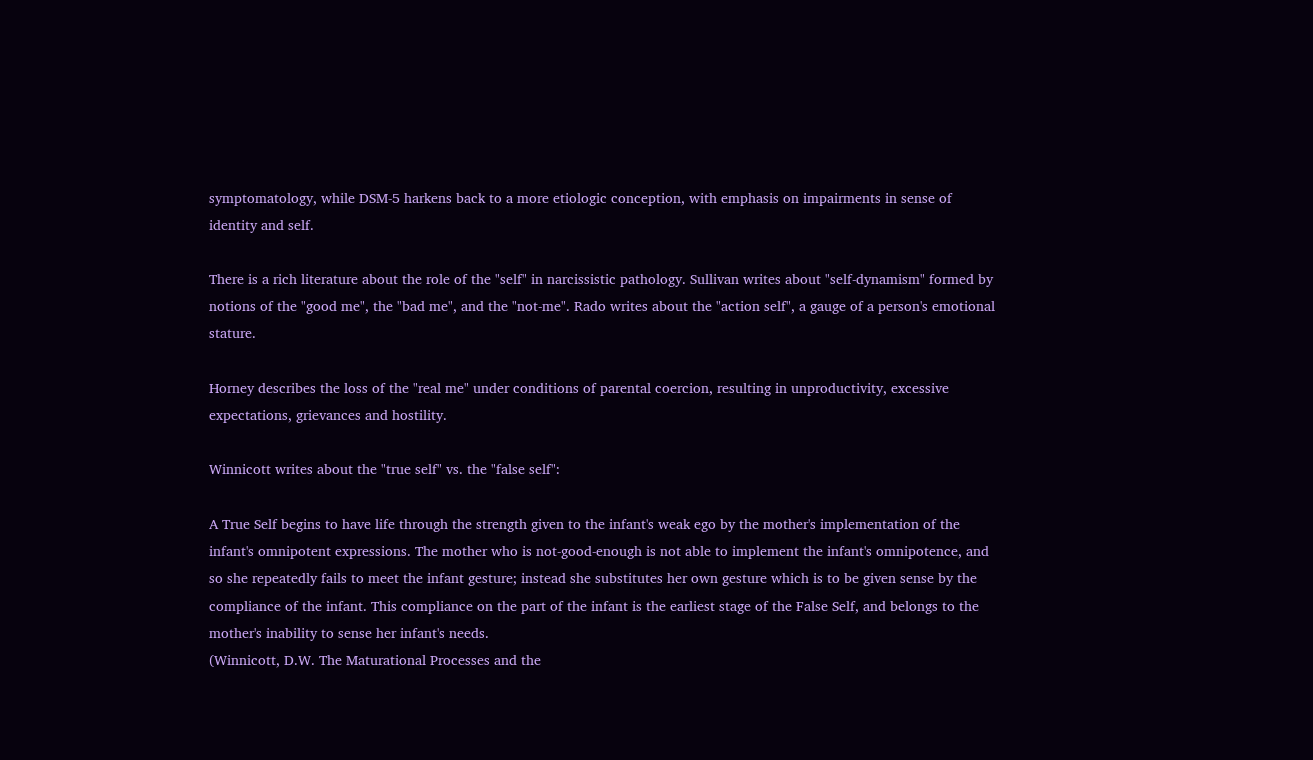symptomatology, while DSM-5 harkens back to a more etiologic conception, with emphasis on impairments in sense of identity and self.

There is a rich literature about the role of the "self" in narcissistic pathology. Sullivan writes about "self-dynamism" formed by notions of the "good me", the "bad me", and the "not-me". Rado writes about the "action self", a gauge of a person's emotional stature.

Horney describes the loss of the "real me" under conditions of parental coercion, resulting in unproductivity, excessive expectations, grievances and hostility.

Winnicott writes about the "true self" vs. the "false self":

A True Self begins to have life through the strength given to the infant's weak ego by the mother's implementation of the infant's omnipotent expressions. The mother who is not-good-enough is not able to implement the infant's omnipotence, and so she repeatedly fails to meet the infant gesture; instead she substitutes her own gesture which is to be given sense by the compliance of the infant. This compliance on the part of the infant is the earliest stage of the False Self, and belongs to the mother's inability to sense her infant's needs.
(Winnicott, D.W. The Maturational Processes and the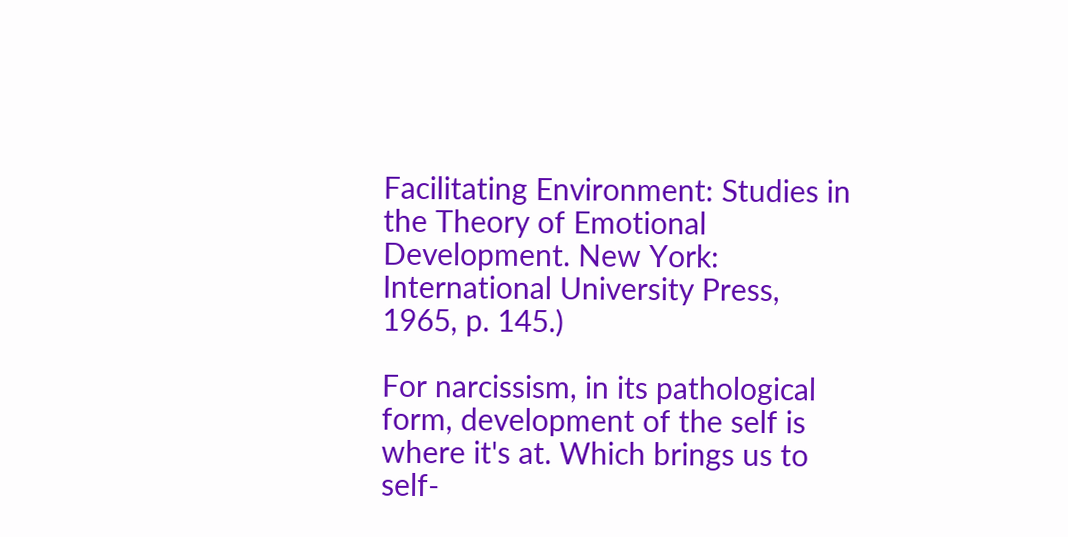Facilitating Environment: Studies in the Theory of Emotional Development. New York: International University Press, 1965, p. 145.)

For narcissism, in its pathological form, development of the self is where it's at. Which brings us to self-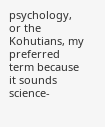psychology, or the Kohutians, my preferred term because it sounds science-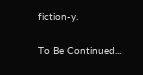fiction-y.

To Be Continued...